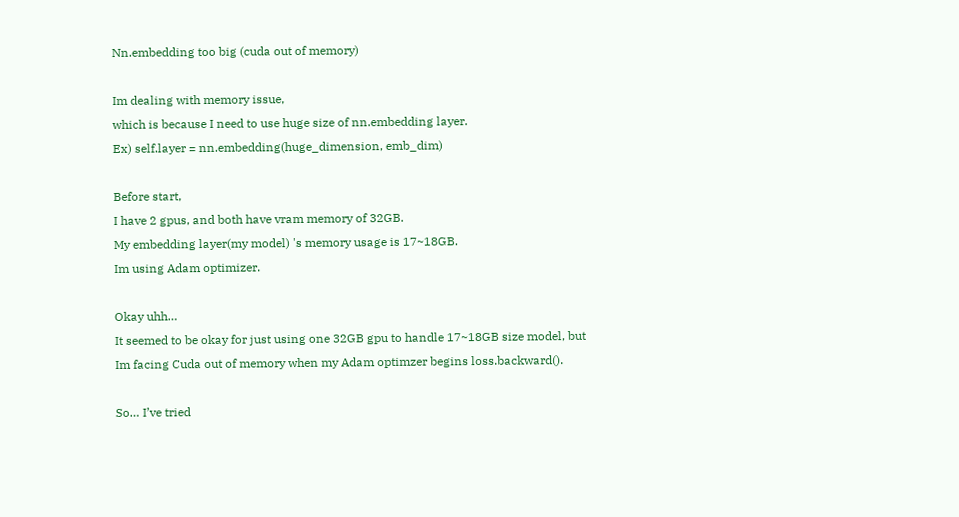Nn.embedding too big (cuda out of memory)

Im dealing with memory issue,
which is because I need to use huge size of nn.embedding layer.
Ex) self.layer = nn.embedding(huge_dimension, emb_dim)

Before start,
I have 2 gpus, and both have vram memory of 32GB.
My embedding layer(my model) 's memory usage is 17~18GB.
Im using Adam optimizer.

Okay uhh…
It seemed to be okay for just using one 32GB gpu to handle 17~18GB size model, but
Im facing Cuda out of memory when my Adam optimzer begins loss.backward().

So… I’ve tried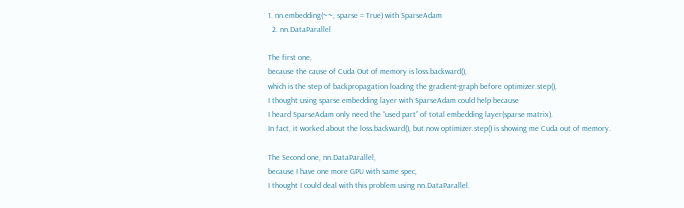1. nn.embedding(~~, sparse = True) with SparseAdam
  2. nn.DataParallel

The first one,
because the cause of Cuda Out of memory is loss.backward(),
which is the step of backpropagation loading the gradient-graph before optimizer.step(),
I thought using sparse embedding layer with SparseAdam could help because
I heard SparseAdam only need the “used part” of total embedding layer(sparse matrix).
In fact, it worked about the loss.backward(), but now optimizer.step() is showing me Cuda out of memory.

The Second one, nn.DataParallel,
because I have one more GPU with same spec,
I thought I could deal with this problem using nn.DataParallel.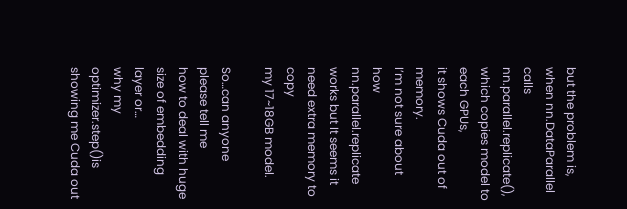but the problem is,
when nn.DataParallel calls nn.parallel.replicate(), which copies model to each GPUs,
it shows Cuda out of memory.
I’m not sure about how nn.parallel.replicate works but It seems it need extra memory to copy
my 17~18GB model.

So…can anyone please tell me
how to deal with huge size of embedding layer or…
why my optimizer.step()is showing me Cuda out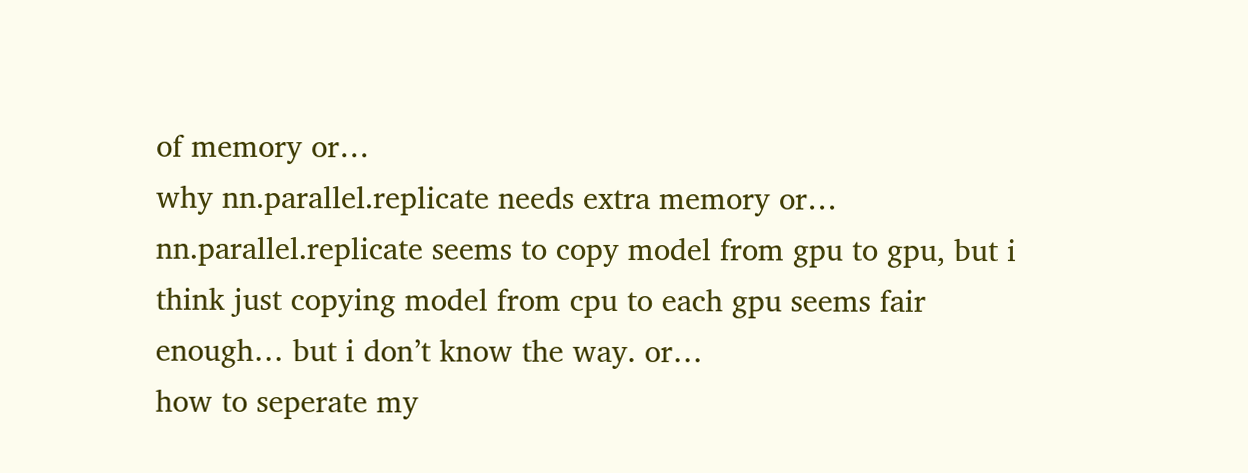of memory or…
why nn.parallel.replicate needs extra memory or…
nn.parallel.replicate seems to copy model from gpu to gpu, but i think just copying model from cpu to each gpu seems fair enough… but i don’t know the way. or…
how to seperate my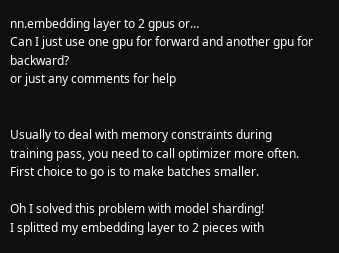nn.embedding layer to 2 gpus or…
Can I just use one gpu for forward and another gpu for backward?
or just any comments for help


Usually to deal with memory constraints during training pass, you need to call optimizer more often. First choice to go is to make batches smaller.

Oh I solved this problem with model sharding!
I splitted my embedding layer to 2 pieces with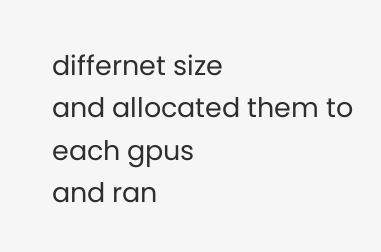differnet size
and allocated them to each gpus
and ran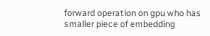forward operation on gpu who has smaller piece of embedding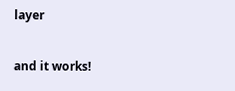layer

and it works!